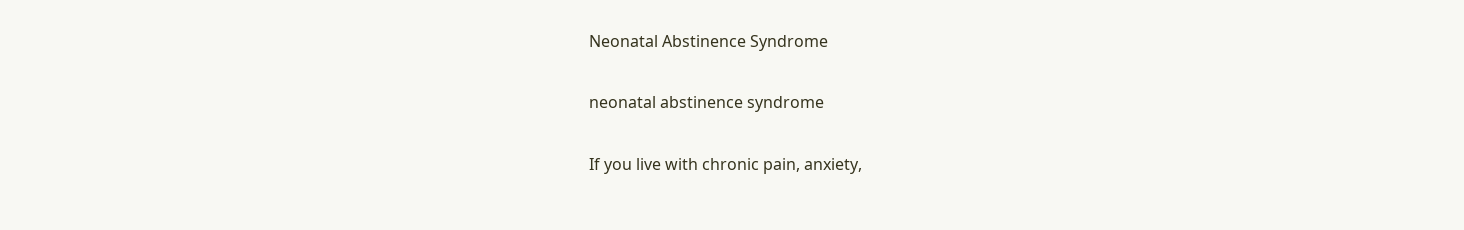Neonatal Abstinence Syndrome

neonatal abstinence syndrome

If you live with chronic pain, anxiety,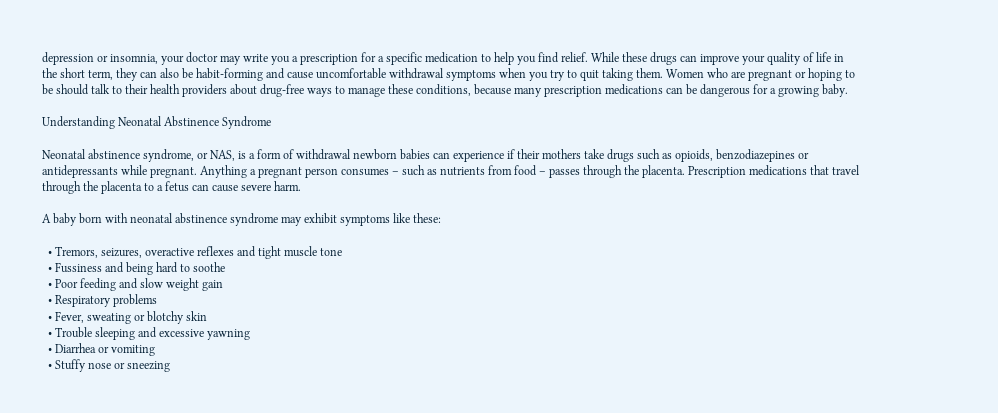depression or insomnia, your doctor may write you a prescription for a specific medication to help you find relief. While these drugs can improve your quality of life in the short term, they can also be habit-forming and cause uncomfortable withdrawal symptoms when you try to quit taking them. Women who are pregnant or hoping to be should talk to their health providers about drug-free ways to manage these conditions, because many prescription medications can be dangerous for a growing baby.

Understanding Neonatal Abstinence Syndrome

Neonatal abstinence syndrome, or NAS, is a form of withdrawal newborn babies can experience if their mothers take drugs such as opioids, benzodiazepines or antidepressants while pregnant. Anything a pregnant person consumes – such as nutrients from food – passes through the placenta. Prescription medications that travel through the placenta to a fetus can cause severe harm.

A baby born with neonatal abstinence syndrome may exhibit symptoms like these:

  • Tremors, seizures, overactive reflexes and tight muscle tone
  • Fussiness and being hard to soothe
  • Poor feeding and slow weight gain
  • Respiratory problems
  • Fever, sweating or blotchy skin
  • Trouble sleeping and excessive yawning
  • Diarrhea or vomiting
  • Stuffy nose or sneezing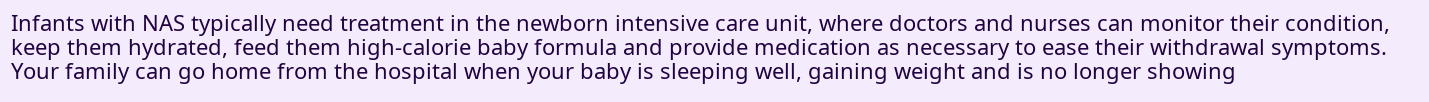Infants with NAS typically need treatment in the newborn intensive care unit, where doctors and nurses can monitor their condition, keep them hydrated, feed them high-calorie baby formula and provide medication as necessary to ease their withdrawal symptoms. Your family can go home from the hospital when your baby is sleeping well, gaining weight and is no longer showing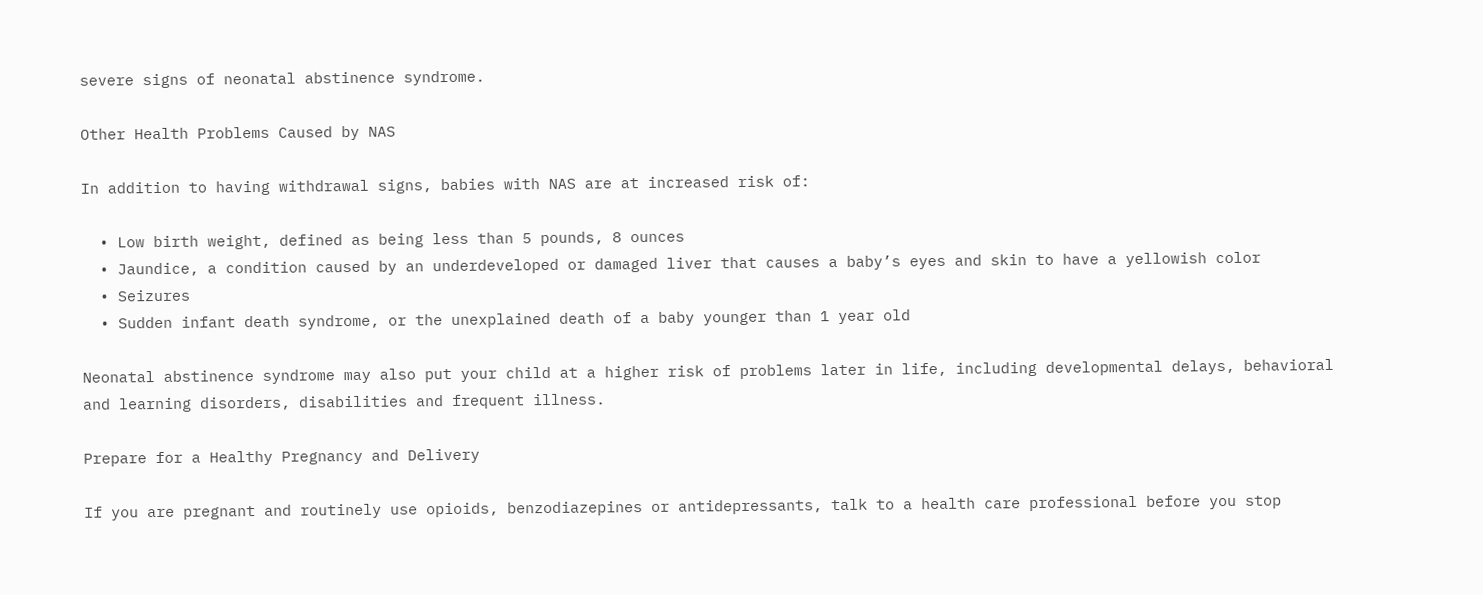severe signs of neonatal abstinence syndrome.

Other Health Problems Caused by NAS

In addition to having withdrawal signs, babies with NAS are at increased risk of:

  • Low birth weight, defined as being less than 5 pounds, 8 ounces
  • Jaundice, a condition caused by an underdeveloped or damaged liver that causes a baby’s eyes and skin to have a yellowish color
  • Seizures
  • Sudden infant death syndrome, or the unexplained death of a baby younger than 1 year old

Neonatal abstinence syndrome may also put your child at a higher risk of problems later in life, including developmental delays, behavioral and learning disorders, disabilities and frequent illness.

Prepare for a Healthy Pregnancy and Delivery

If you are pregnant and routinely use opioids, benzodiazepines or antidepressants, talk to a health care professional before you stop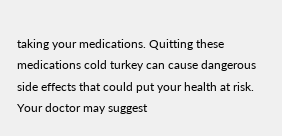taking your medications. Quitting these medications cold turkey can cause dangerous side effects that could put your health at risk. Your doctor may suggest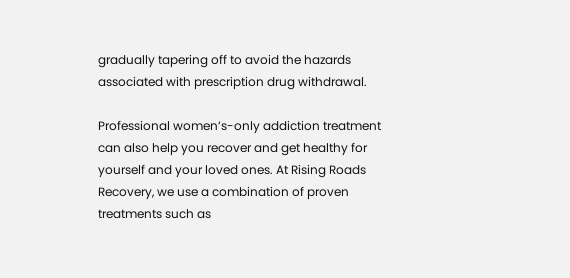gradually tapering off to avoid the hazards associated with prescription drug withdrawal.

Professional women’s-only addiction treatment can also help you recover and get healthy for yourself and your loved ones. At Rising Roads Recovery, we use a combination of proven treatments such as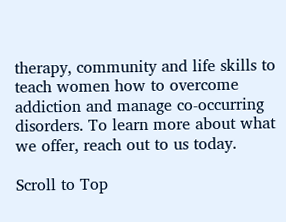therapy, community and life skills to teach women how to overcome addiction and manage co-occurring disorders. To learn more about what we offer, reach out to us today.

Scroll to Top